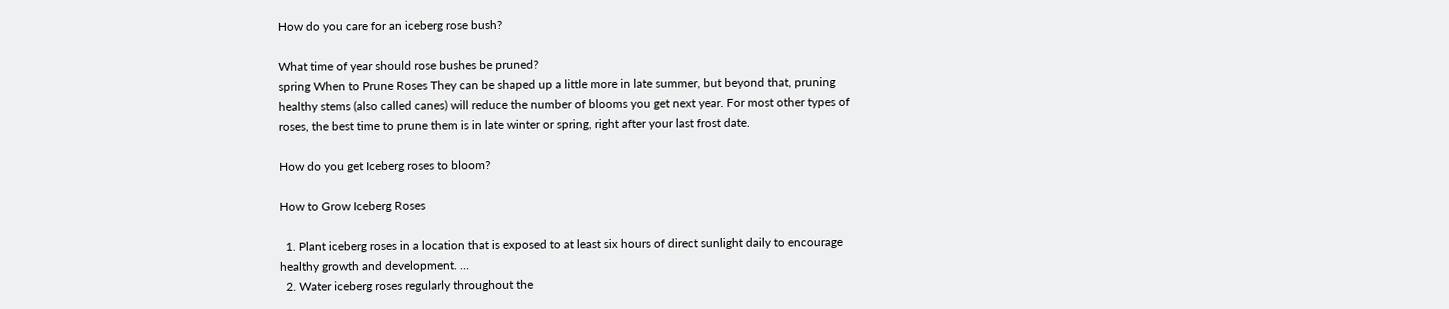How do you care for an iceberg rose bush?

What time of year should rose bushes be pruned?
spring When to Prune Roses They can be shaped up a little more in late summer, but beyond that, pruning healthy stems (also called canes) will reduce the number of blooms you get next year. For most other types of roses, the best time to prune them is in late winter or spring, right after your last frost date.

How do you get Iceberg roses to bloom?

How to Grow Iceberg Roses

  1. Plant iceberg roses in a location that is exposed to at least six hours of direct sunlight daily to encourage healthy growth and development. …
  2. Water iceberg roses regularly throughout the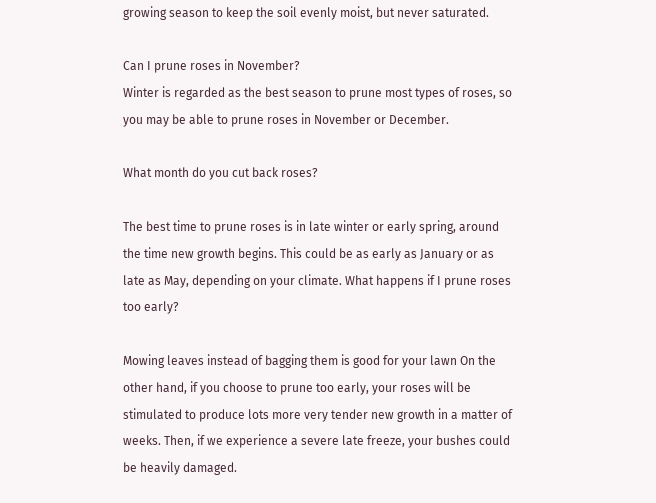growing season to keep the soil evenly moist, but never saturated.

Can I prune roses in November?
Winter is regarded as the best season to prune most types of roses, so you may be able to prune roses in November or December.

What month do you cut back roses?

The best time to prune roses is in late winter or early spring, around the time new growth begins. This could be as early as January or as late as May, depending on your climate. What happens if I prune roses too early?

Mowing leaves instead of bagging them is good for your lawn On the other hand, if you choose to prune too early, your roses will be stimulated to produce lots more very tender new growth in a matter of weeks. Then, if we experience a severe late freeze, your bushes could be heavily damaged.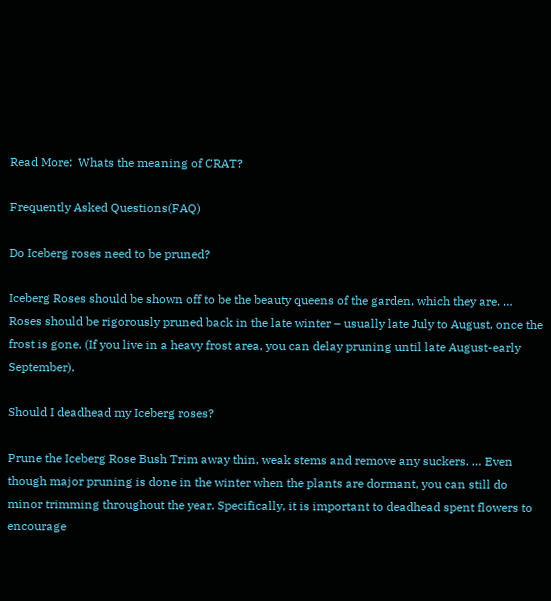Read More:  Whats the meaning of CRAT?

Frequently Asked Questions(FAQ)

Do Iceberg roses need to be pruned?

Iceberg Roses should be shown off to be the beauty queens of the garden, which they are. … Roses should be rigorously pruned back in the late winter – usually late July to August, once the frost is gone. (If you live in a heavy frost area, you can delay pruning until late August-early September).

Should I deadhead my Iceberg roses?

Prune the Iceberg Rose Bush Trim away thin, weak stems and remove any suckers. … Even though major pruning is done in the winter when the plants are dormant, you can still do minor trimming throughout the year. Specifically, it is important to deadhead spent flowers to encourage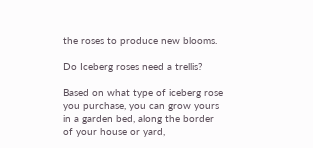the roses to produce new blooms.

Do Iceberg roses need a trellis?

Based on what type of iceberg rose you purchase, you can grow yours in a garden bed, along the border of your house or yard,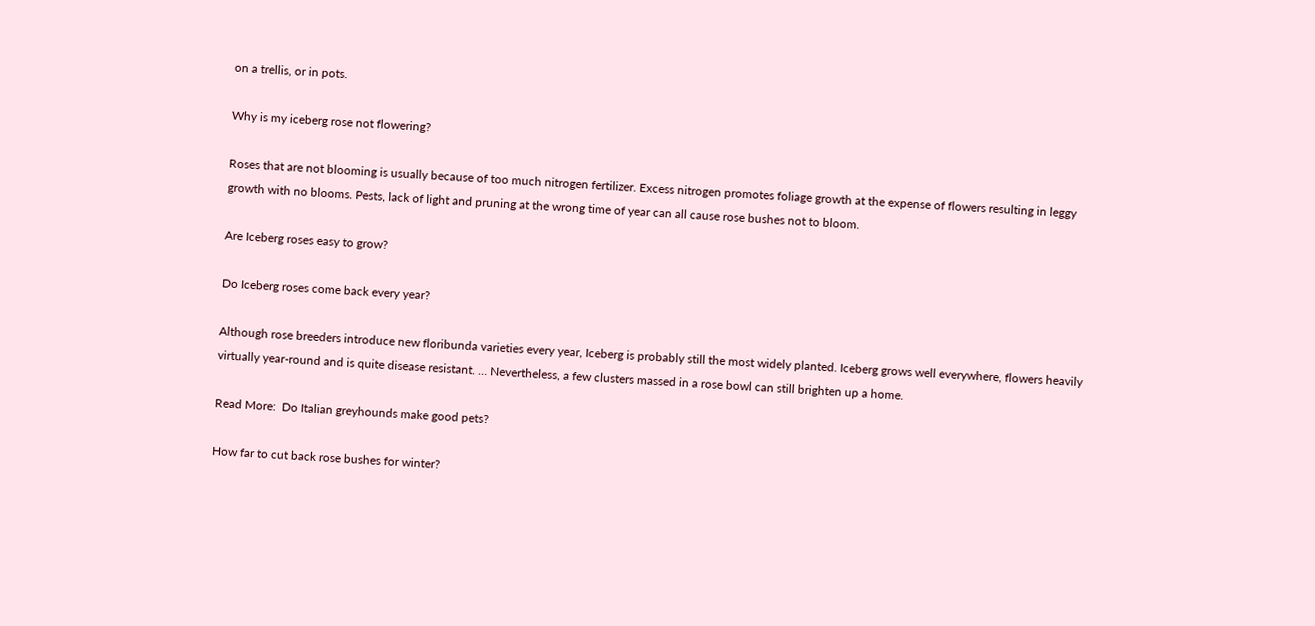on a trellis, or in pots.

Why is my iceberg rose not flowering?

Roses that are not blooming is usually because of too much nitrogen fertilizer. Excess nitrogen promotes foliage growth at the expense of flowers resulting in leggy growth with no blooms. Pests, lack of light and pruning at the wrong time of year can all cause rose bushes not to bloom.

Are Iceberg roses easy to grow?

Do Iceberg roses come back every year?

Although rose breeders introduce new floribunda varieties every year, Iceberg is probably still the most widely planted. Iceberg grows well everywhere, flowers heavily virtually year-round and is quite disease resistant. … Nevertheless, a few clusters massed in a rose bowl can still brighten up a home.

Read More:  Do Italian greyhounds make good pets?

How far to cut back rose bushes for winter?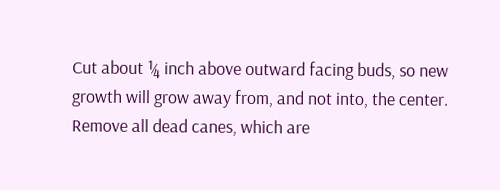Cut about ¼ inch above outward facing buds, so new growth will grow away from, and not into, the center. Remove all dead canes, which are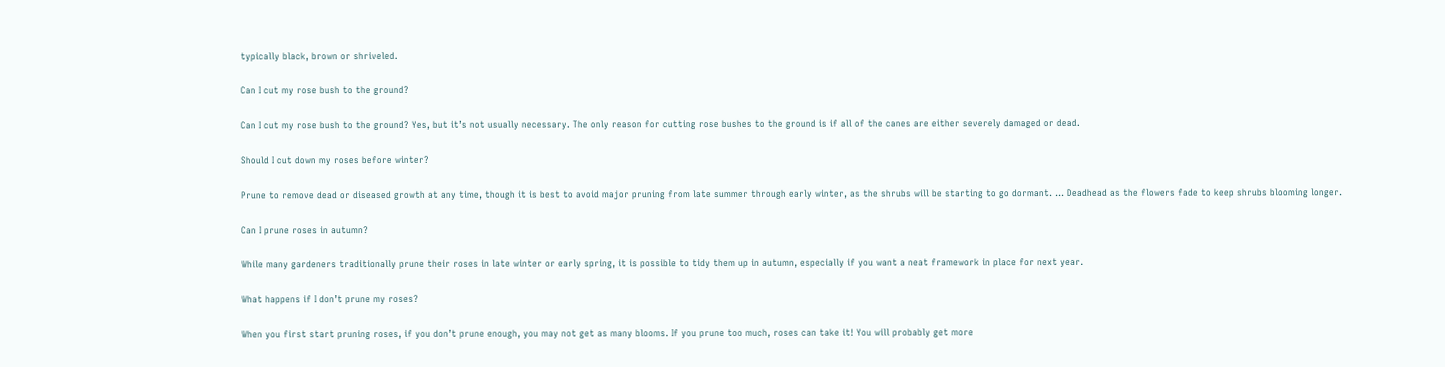typically black, brown or shriveled.

Can I cut my rose bush to the ground?

Can I cut my rose bush to the ground? Yes, but it’s not usually necessary. The only reason for cutting rose bushes to the ground is if all of the canes are either severely damaged or dead.

Should I cut down my roses before winter?

Prune to remove dead or diseased growth at any time, though it is best to avoid major pruning from late summer through early winter, as the shrubs will be starting to go dormant. … Deadhead as the flowers fade to keep shrubs blooming longer.

Can I prune roses in autumn?

While many gardeners traditionally prune their roses in late winter or early spring, it is possible to tidy them up in autumn, especially if you want a neat framework in place for next year.

What happens if I don’t prune my roses?

When you first start pruning roses, if you don’t prune enough, you may not get as many blooms. If you prune too much, roses can take it! You will probably get more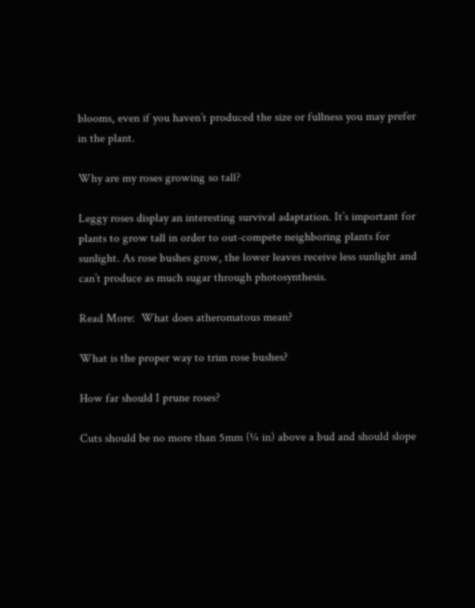blooms, even if you haven’t produced the size or fullness you may prefer in the plant.

Why are my roses growing so tall?

Leggy roses display an interesting survival adaptation. It’s important for plants to grow tall in order to out-compete neighboring plants for sunlight. As rose bushes grow, the lower leaves receive less sunlight and can’t produce as much sugar through photosynthesis.

Read More:  What does atheromatous mean?

What is the proper way to trim rose bushes?

How far should I prune roses?

Cuts should be no more than 5mm (¼ in) above a bud and should slope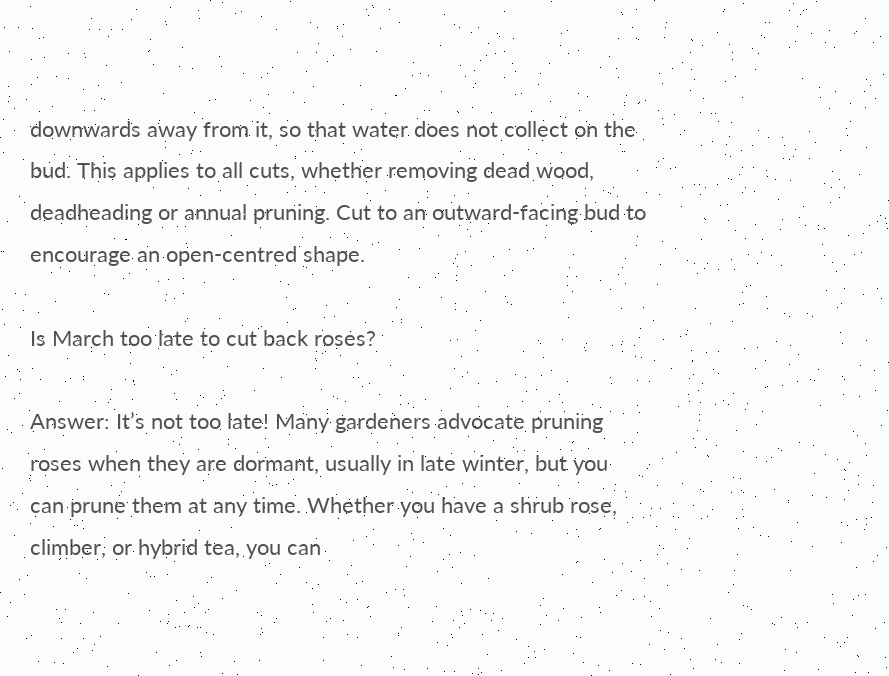downwards away from it, so that water does not collect on the bud. This applies to all cuts, whether removing dead wood, deadheading or annual pruning. Cut to an outward-facing bud to encourage an open-centred shape.

Is March too late to cut back roses?

Answer: It’s not too late! Many gardeners advocate pruning roses when they are dormant, usually in late winter, but you can prune them at any time. Whether you have a shrub rose, climber, or hybrid tea, you can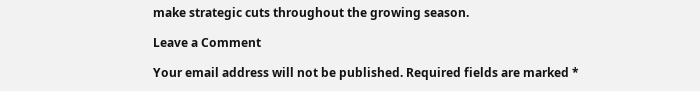make strategic cuts throughout the growing season.

Leave a Comment

Your email address will not be published. Required fields are marked *